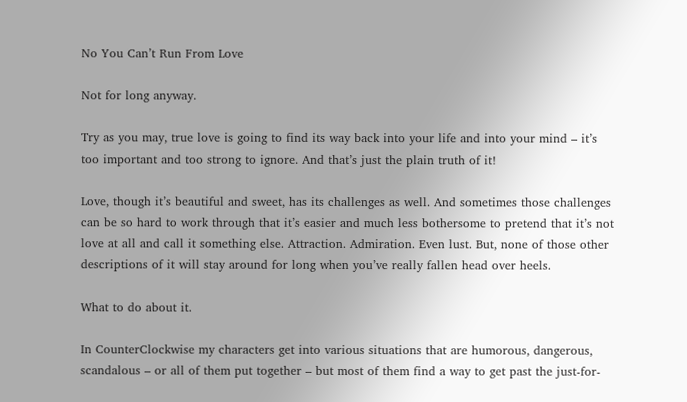No You Can’t Run From Love

Not for long anyway.

Try as you may, true love is going to find its way back into your life and into your mind – it’s too important and too strong to ignore. And that’s just the plain truth of it!

Love, though it’s beautiful and sweet, has its challenges as well. And sometimes those challenges can be so hard to work through that it’s easier and much less bothersome to pretend that it’s not love at all and call it something else. Attraction. Admiration. Even lust. But, none of those other descriptions of it will stay around for long when you’ve really fallen head over heels.

What to do about it.

In CounterClockwise my characters get into various situations that are humorous, dangerous, scandalous – or all of them put together – but most of them find a way to get past the just-for-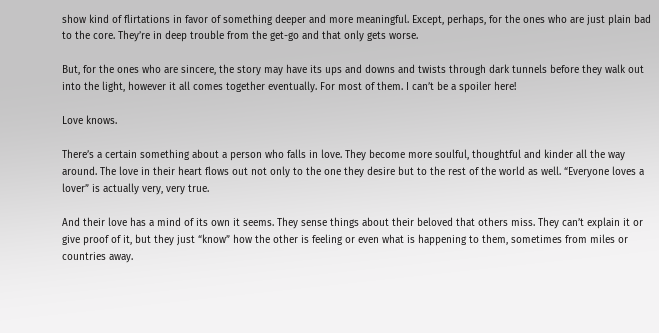show kind of flirtations in favor of something deeper and more meaningful. Except, perhaps, for the ones who are just plain bad to the core. They’re in deep trouble from the get-go and that only gets worse.

But, for the ones who are sincere, the story may have its ups and downs and twists through dark tunnels before they walk out into the light, however it all comes together eventually. For most of them. I can’t be a spoiler here!

Love knows.

There’s a certain something about a person who falls in love. They become more soulful, thoughtful and kinder all the way around. The love in their heart flows out not only to the one they desire but to the rest of the world as well. “Everyone loves a lover” is actually very, very true.

And their love has a mind of its own it seems. They sense things about their beloved that others miss. They can’t explain it or give proof of it, but they just “know” how the other is feeling or even what is happening to them, sometimes from miles or countries away.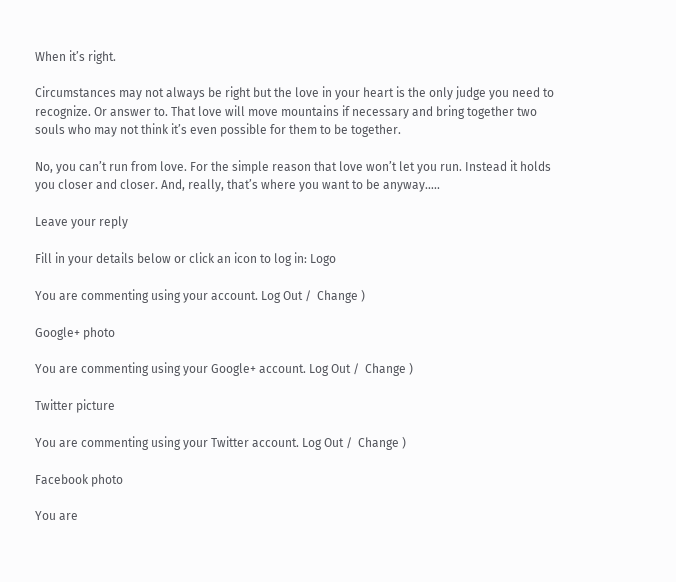When it’s right.

Circumstances may not always be right but the love in your heart is the only judge you need to recognize. Or answer to. That love will move mountains if necessary and bring together two souls who may not think it’s even possible for them to be together.

No, you can’t run from love. For the simple reason that love won’t let you run. Instead it holds you closer and closer. And, really, that’s where you want to be anyway…..

Leave your reply

Fill in your details below or click an icon to log in: Logo

You are commenting using your account. Log Out /  Change )

Google+ photo

You are commenting using your Google+ account. Log Out /  Change )

Twitter picture

You are commenting using your Twitter account. Log Out /  Change )

Facebook photo

You are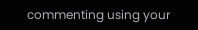commenting using your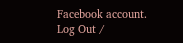Facebook account. Log Out /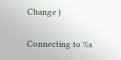Change )

Connecting to %s